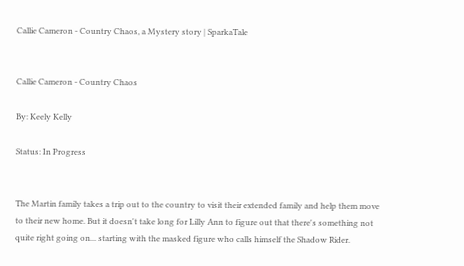Callie Cameron - Country Chaos, a Mystery story | SparkaTale


Callie Cameron - Country Chaos

By: Keely Kelly

Status: In Progress


The Martin family takes a trip out to the country to visit their extended family and help them move to their new home. But it doesn't take long for Lilly Ann to figure out that there's something not quite right going on... starting with the masked figure who calls himself the Shadow Rider.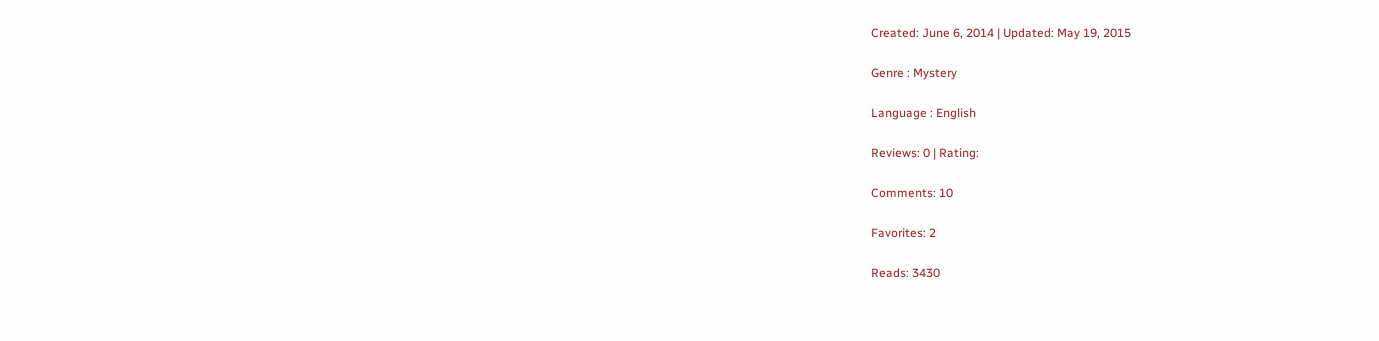Created: June 6, 2014 | Updated: May 19, 2015

Genre : Mystery

Language : English

Reviews: 0 | Rating:

Comments: 10

Favorites: 2

Reads: 3430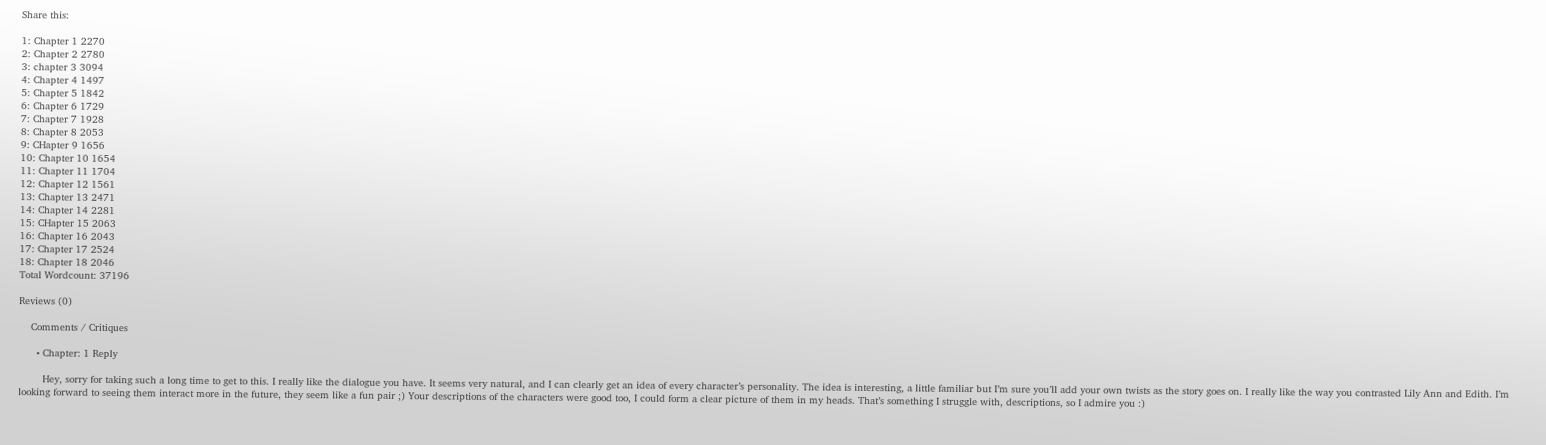Share this:

1: Chapter 1 2270
2: Chapter 2 2780
3: chapter 3 3094
4: Chapter 4 1497
5: Chapter 5 1842
6: Chapter 6 1729
7: Chapter 7 1928
8: Chapter 8 2053
9: CHapter 9 1656
10: Chapter 10 1654
11: Chapter 11 1704
12: Chapter 12 1561
13: Chapter 13 2471
14: Chapter 14 2281
15: CHapter 15 2063
16: Chapter 16 2043
17: Chapter 17 2524
18: Chapter 18 2046
Total Wordcount: 37196

Reviews (0)

    Comments / Critiques

      • Chapter: 1 Reply

        Hey, sorry for taking such a long time to get to this. I really like the dialogue you have. It seems very natural, and I can clearly get an idea of every character’s personality. The idea is interesting, a little familiar but I’m sure you’ll add your own twists as the story goes on. I really like the way you contrasted Lily Ann and Edith. I’m looking forward to seeing them interact more in the future, they seem like a fun pair ;) Your descriptions of the characters were good too, I could form a clear picture of them in my heads. That’s something I struggle with, descriptions, so I admire you :)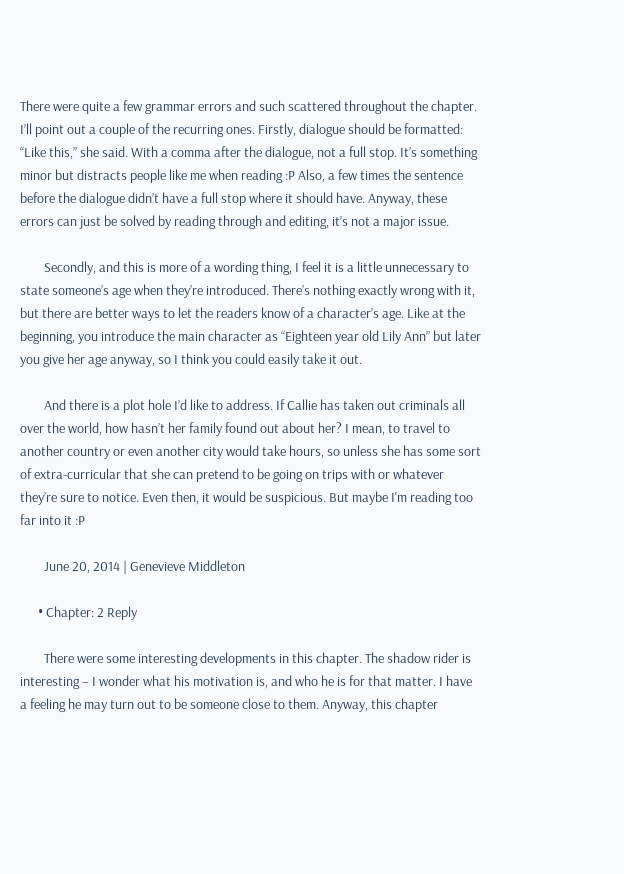There were quite a few grammar errors and such scattered throughout the chapter. I’ll point out a couple of the recurring ones. Firstly, dialogue should be formatted: “Like this,” she said. With a comma after the dialogue, not a full stop. It’s something minor but distracts people like me when reading :P Also, a few times the sentence before the dialogue didn’t have a full stop where it should have. Anyway, these errors can just be solved by reading through and editing, it’s not a major issue.

        Secondly, and this is more of a wording thing, I feel it is a little unnecessary to state someone’s age when they’re introduced. There’s nothing exactly wrong with it, but there are better ways to let the readers know of a character’s age. Like at the beginning, you introduce the main character as “Eighteen year old Lily Ann” but later you give her age anyway, so I think you could easily take it out.

        And there is a plot hole I’d like to address. If Callie has taken out criminals all over the world, how hasn’t her family found out about her? I mean, to travel to another country or even another city would take hours, so unless she has some sort of extra-curricular that she can pretend to be going on trips with or whatever they’re sure to notice. Even then, it would be suspicious. But maybe I'm reading too far into it :P

        June 20, 2014 | Genevieve Middleton

      • Chapter: 2 Reply

        There were some interesting developments in this chapter. The shadow rider is interesting – I wonder what his motivation is, and who he is for that matter. I have a feeling he may turn out to be someone close to them. Anyway, this chapter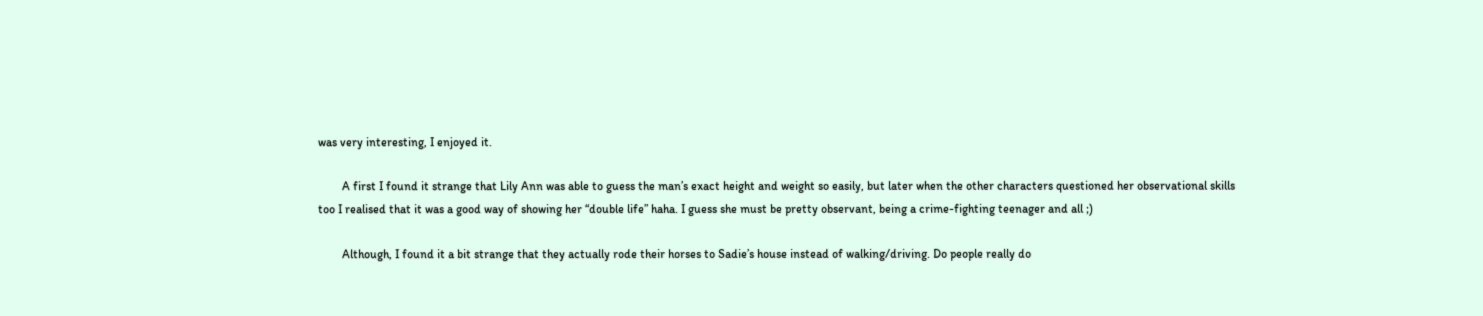was very interesting, I enjoyed it.

        A first I found it strange that Lily Ann was able to guess the man’s exact height and weight so easily, but later when the other characters questioned her observational skills too I realised that it was a good way of showing her “double life” haha. I guess she must be pretty observant, being a crime-fighting teenager and all ;)

        Although, I found it a bit strange that they actually rode their horses to Sadie’s house instead of walking/driving. Do people really do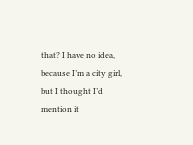that? I have no idea, because I’m a city girl, but I thought I’d mention it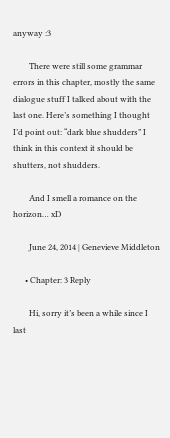anyway :3

        There were still some grammar errors in this chapter, mostly the same dialogue stuff I talked about with the last one. Here’s something I thought I’d point out: “dark blue shudders” I think in this context it should be shutters, not shudders.

        And I smell a romance on the horizon… xD

        June 24, 2014 | Genevieve Middleton

      • Chapter: 3 Reply

        Hi, sorry it’s been a while since I last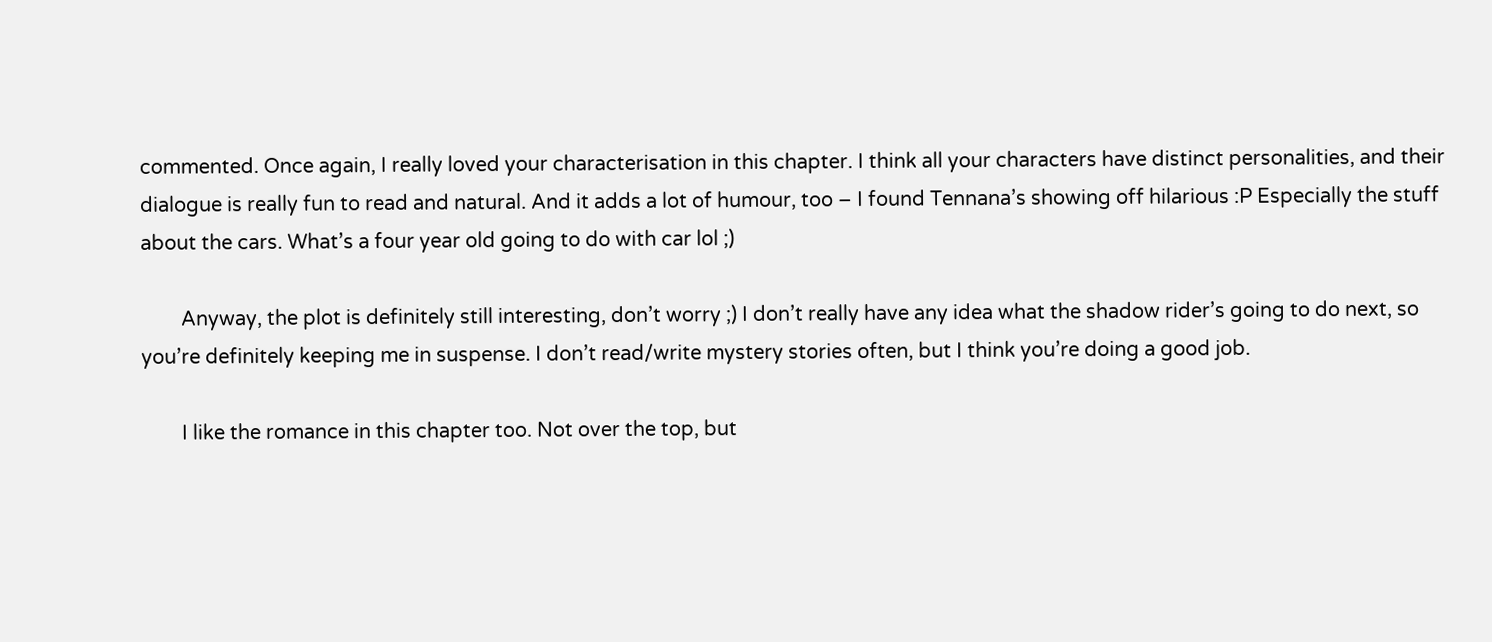commented. Once again, I really loved your characterisation in this chapter. I think all your characters have distinct personalities, and their dialogue is really fun to read and natural. And it adds a lot of humour, too – I found Tennana’s showing off hilarious :P Especially the stuff about the cars. What’s a four year old going to do with car lol ;)

        Anyway, the plot is definitely still interesting, don’t worry ;) I don’t really have any idea what the shadow rider’s going to do next, so you’re definitely keeping me in suspense. I don’t read/write mystery stories often, but I think you’re doing a good job.

        I like the romance in this chapter too. Not over the top, but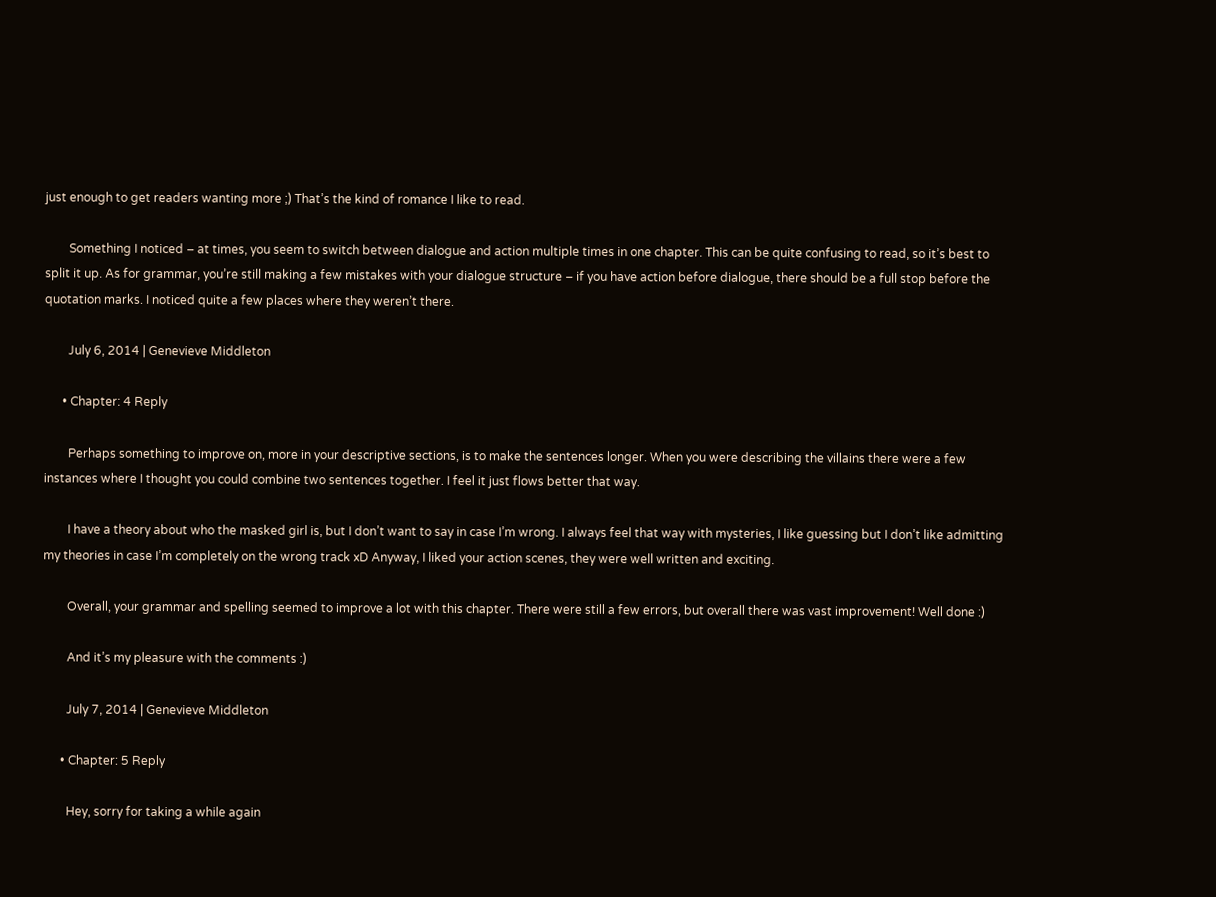just enough to get readers wanting more ;) That’s the kind of romance I like to read.

        Something I noticed – at times, you seem to switch between dialogue and action multiple times in one chapter. This can be quite confusing to read, so it’s best to split it up. As for grammar, you’re still making a few mistakes with your dialogue structure – if you have action before dialogue, there should be a full stop before the quotation marks. I noticed quite a few places where they weren’t there.

        July 6, 2014 | Genevieve Middleton

      • Chapter: 4 Reply

        Perhaps something to improve on, more in your descriptive sections, is to make the sentences longer. When you were describing the villains there were a few instances where I thought you could combine two sentences together. I feel it just flows better that way.

        I have a theory about who the masked girl is, but I don’t want to say in case I’m wrong. I always feel that way with mysteries, I like guessing but I don’t like admitting my theories in case I’m completely on the wrong track xD Anyway, I liked your action scenes, they were well written and exciting.

        Overall, your grammar and spelling seemed to improve a lot with this chapter. There were still a few errors, but overall there was vast improvement! Well done :)

        And it’s my pleasure with the comments :)

        July 7, 2014 | Genevieve Middleton

      • Chapter: 5 Reply

        Hey, sorry for taking a while again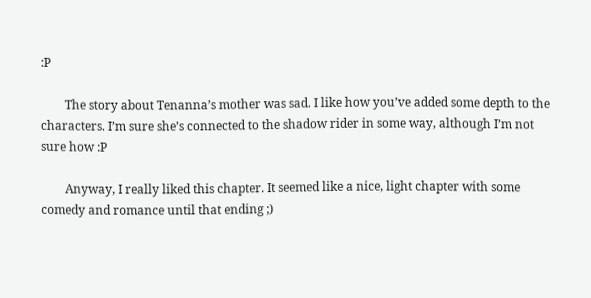:P

        The story about Tenanna’s mother was sad. I like how you’ve added some depth to the characters. I’m sure she’s connected to the shadow rider in some way, although I’m not sure how :P

        Anyway, I really liked this chapter. It seemed like a nice, light chapter with some comedy and romance until that ending ;)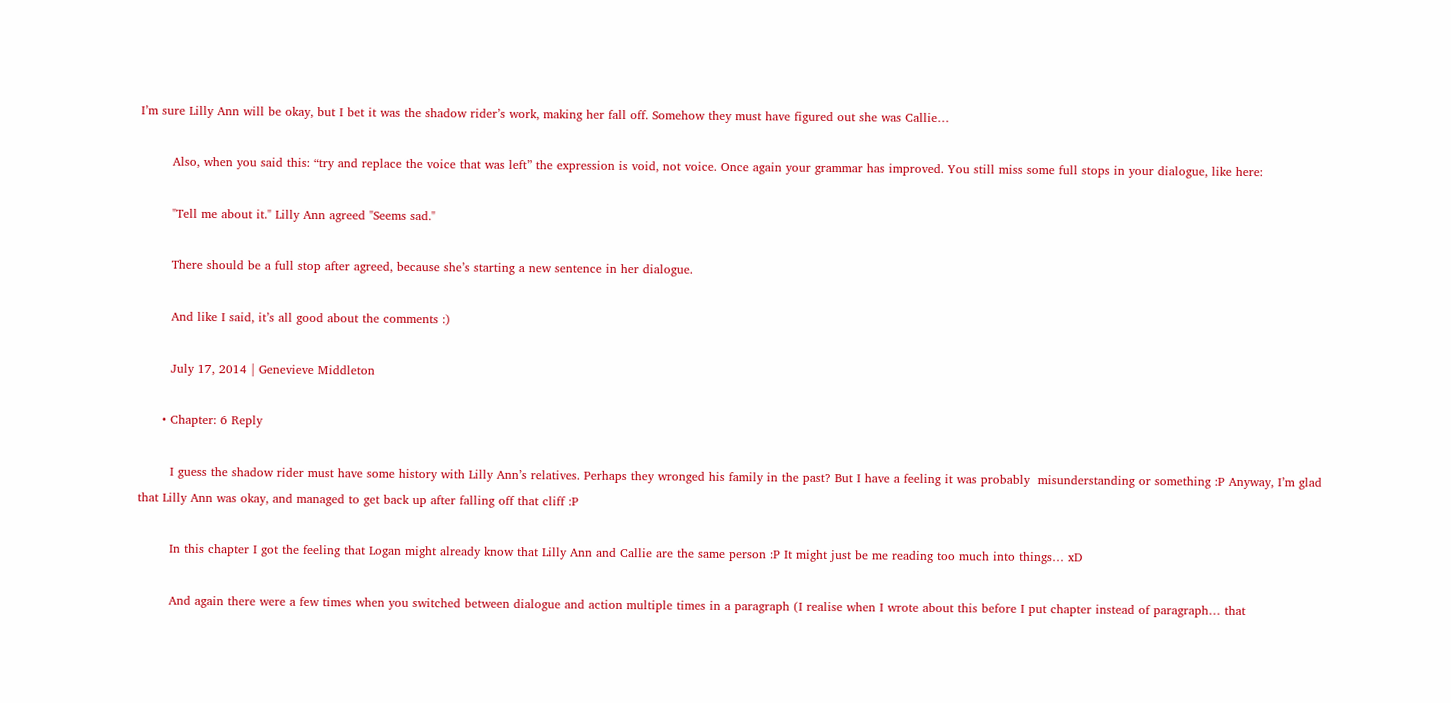I’m sure Lilly Ann will be okay, but I bet it was the shadow rider’s work, making her fall off. Somehow they must have figured out she was Callie…

        Also, when you said this: “try and replace the voice that was left” the expression is void, not voice. Once again your grammar has improved. You still miss some full stops in your dialogue, like here:

        "Tell me about it." Lilly Ann agreed "Seems sad."

        There should be a full stop after agreed, because she’s starting a new sentence in her dialogue.

        And like I said, it’s all good about the comments :)

        July 17, 2014 | Genevieve Middleton

      • Chapter: 6 Reply

        I guess the shadow rider must have some history with Lilly Ann’s relatives. Perhaps they wronged his family in the past? But I have a feeling it was probably  misunderstanding or something :P Anyway, I’m glad that Lilly Ann was okay, and managed to get back up after falling off that cliff :P

        In this chapter I got the feeling that Logan might already know that Lilly Ann and Callie are the same person :P It might just be me reading too much into things… xD

        And again there were a few times when you switched between dialogue and action multiple times in a paragraph (I realise when I wrote about this before I put chapter instead of paragraph… that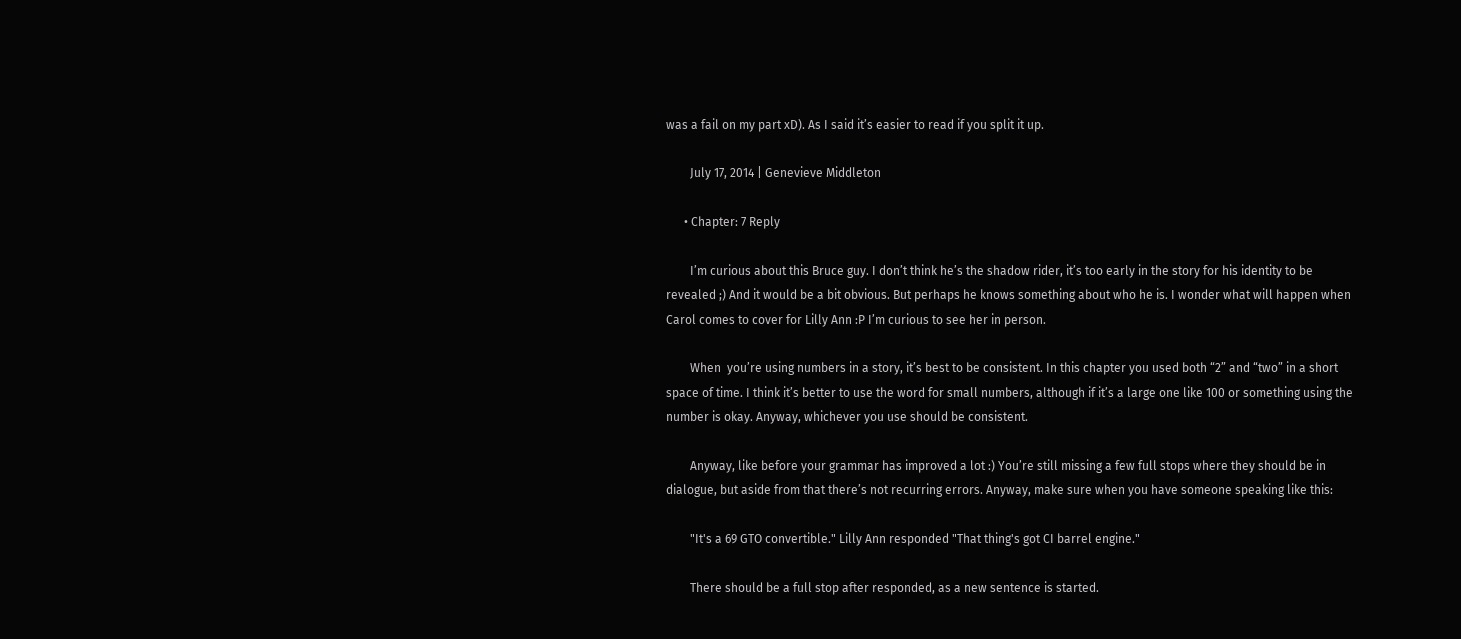was a fail on my part xD). As I said it’s easier to read if you split it up.

        July 17, 2014 | Genevieve Middleton

      • Chapter: 7 Reply

        I’m curious about this Bruce guy. I don’t think he’s the shadow rider, it’s too early in the story for his identity to be revealed ;) And it would be a bit obvious. But perhaps he knows something about who he is. I wonder what will happen when Carol comes to cover for Lilly Ann :P I’m curious to see her in person.

        When  you’re using numbers in a story, it’s best to be consistent. In this chapter you used both “2” and “two” in a short space of time. I think it’s better to use the word for small numbers, although if it’s a large one like 100 or something using the number is okay. Anyway, whichever you use should be consistent.

        Anyway, like before your grammar has improved a lot :) You’re still missing a few full stops where they should be in dialogue, but aside from that there’s not recurring errors. Anyway, make sure when you have someone speaking like this:

        "It's a 69 GTO convertible." Lilly Ann responded "That thing's got CI barrel engine."

        There should be a full stop after responded, as a new sentence is started.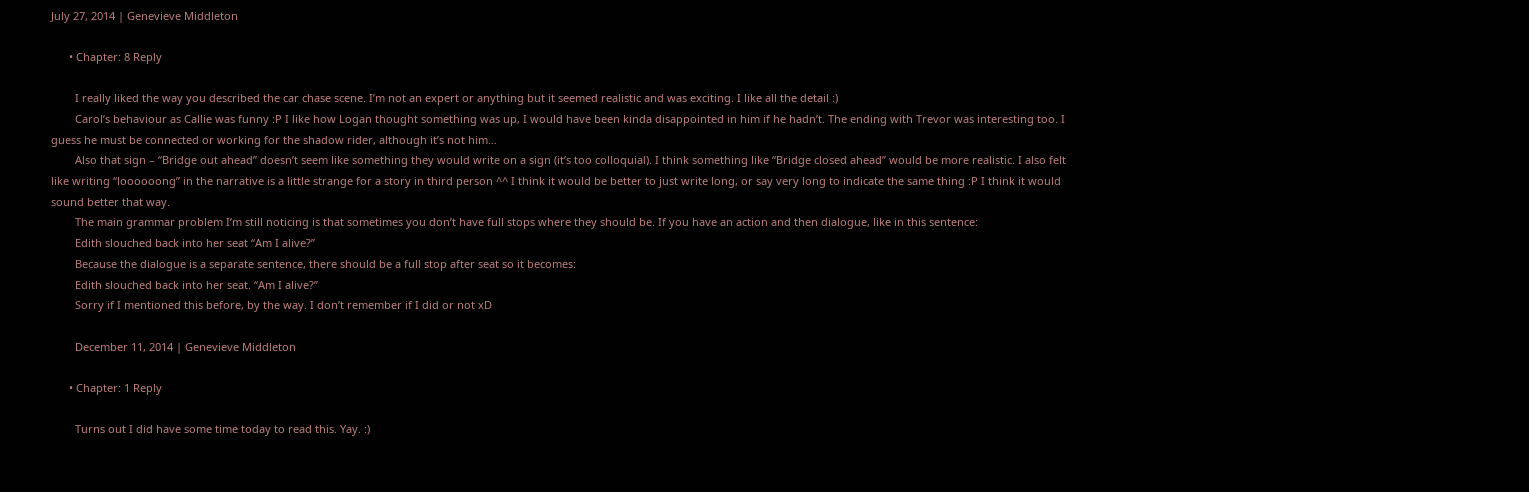July 27, 2014 | Genevieve Middleton

      • Chapter: 8 Reply

        I really liked the way you described the car chase scene. I’m not an expert or anything but it seemed realistic and was exciting. I like all the detail :)
        Carol’s behaviour as Callie was funny :P I like how Logan thought something was up, I would have been kinda disappointed in him if he hadn’t. The ending with Trevor was interesting too. I guess he must be connected or working for the shadow rider, although it’s not him…
        Also that sign – “Bridge out ahead” doesn’t seem like something they would write on a sign (it’s too colloquial). I think something like “Bridge closed ahead” would be more realistic. I also felt like writing “loooooong” in the narrative is a little strange for a story in third person ^^ I think it would be better to just write long, or say very long to indicate the same thing :P I think it would sound better that way.
        The main grammar problem I’m still noticing is that sometimes you don’t have full stops where they should be. If you have an action and then dialogue, like in this sentence:
        Edith slouched back into her seat “Am I alive?”
        Because the dialogue is a separate sentence, there should be a full stop after seat so it becomes:
        Edith slouched back into her seat. “Am I alive?”
        Sorry if I mentioned this before, by the way. I don’t remember if I did or not xD

        December 11, 2014 | Genevieve Middleton

      • Chapter: 1 Reply

        Turns out I did have some time today to read this. Yay. :)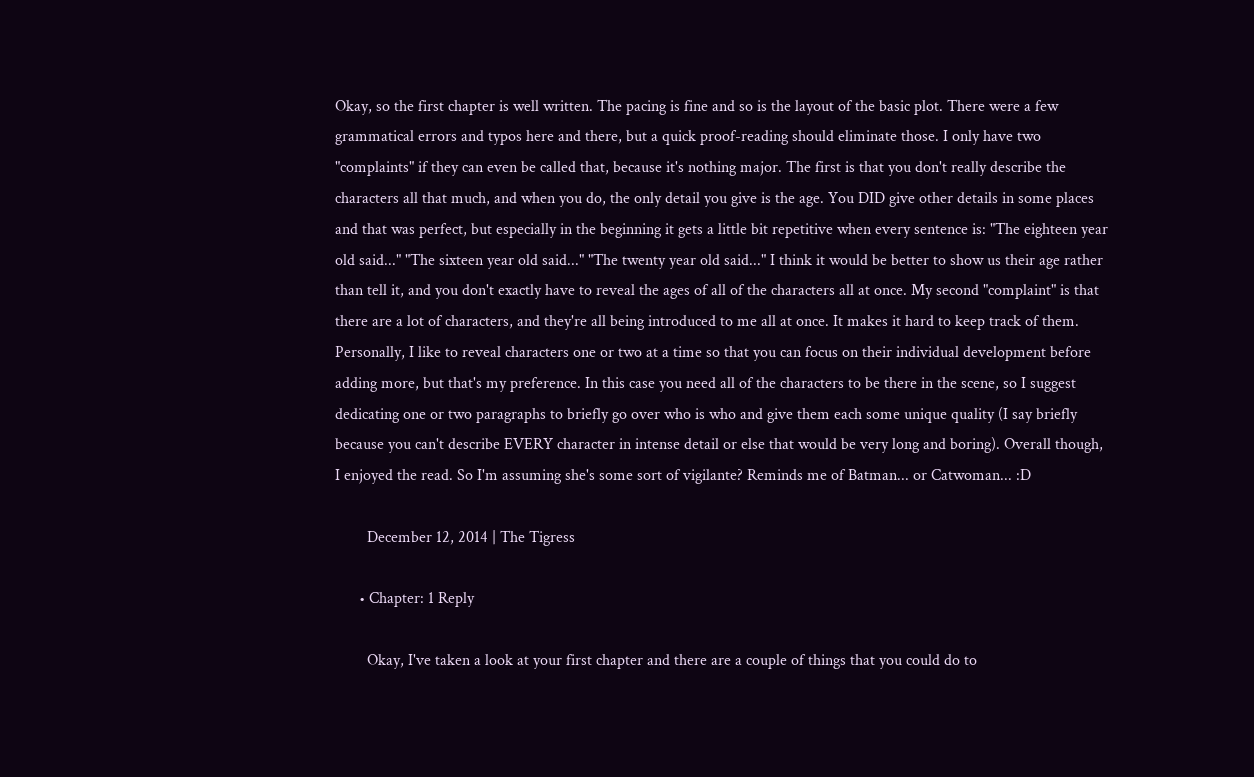Okay, so the first chapter is well written. The pacing is fine and so is the layout of the basic plot. There were a few grammatical errors and typos here and there, but a quick proof-reading should eliminate those. I only have two "complaints" if they can even be called that, because it's nothing major. The first is that you don't really describe the characters all that much, and when you do, the only detail you give is the age. You DID give other details in some places and that was perfect, but especially in the beginning it gets a little bit repetitive when every sentence is: "The eighteen year old said..." "The sixteen year old said..." "The twenty year old said..." I think it would be better to show us their age rather than tell it, and you don't exactly have to reveal the ages of all of the characters all at once. My second "complaint" is that there are a lot of characters, and they're all being introduced to me all at once. It makes it hard to keep track of them. Personally, I like to reveal characters one or two at a time so that you can focus on their individual development before adding more, but that's my preference. In this case you need all of the characters to be there in the scene, so I suggest dedicating one or two paragraphs to briefly go over who is who and give them each some unique quality (I say briefly because you can't describe EVERY character in intense detail or else that would be very long and boring). Overall though, I enjoyed the read. So I'm assuming she's some sort of vigilante? Reminds me of Batman... or Catwoman... :D

        December 12, 2014 | The Tigress

      • Chapter: 1 Reply

        Okay, I've taken a look at your first chapter and there are a couple of things that you could do to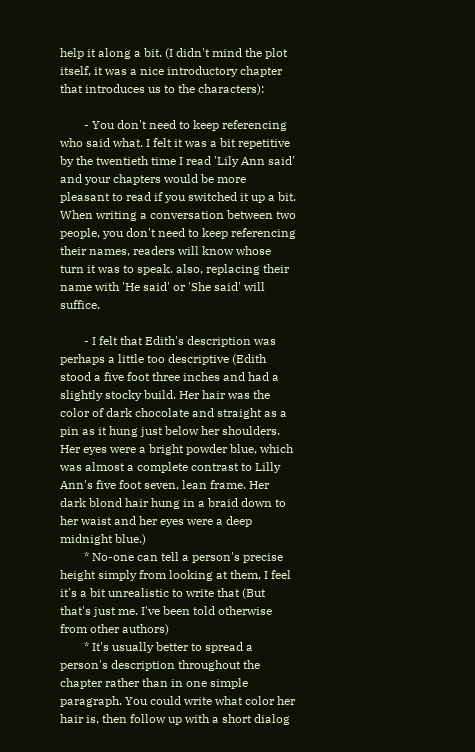help it along a bit. (I didn't mind the plot itself, it was a nice introductory chapter that introduces us to the characters):

        - You don't need to keep referencing who said what. I felt it was a bit repetitive by the twentieth time I read 'Lily Ann said' and your chapters would be more pleasant to read if you switched it up a bit. When writing a conversation between two people, you don't need to keep referencing their names, readers will know whose turn it was to speak. also, replacing their name with 'He said' or 'She said' will suffice.

        - I felt that Edith's description was perhaps a little too descriptive (Edith stood a five foot three inches and had a slightly stocky build. Her hair was the color of dark chocolate and straight as a pin as it hung just below her shoulders. Her eyes were a bright powder blue, which was almost a complete contrast to Lilly Ann's five foot seven, lean frame. Her dark blond hair hung in a braid down to her waist and her eyes were a deep midnight blue.)
        * No-one can tell a person's precise height simply from looking at them, I feel it's a bit unrealistic to write that (But that's just me. I've been told otherwise from other authors)
        * It's usually better to spread a person's description throughout the chapter rather than in one simple paragraph. You could write what color her hair is, then follow up with a short dialog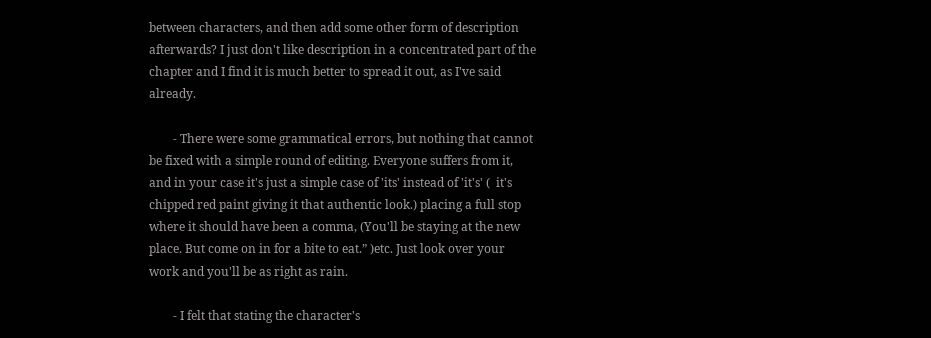between characters, and then add some other form of description afterwards? I just don't like description in a concentrated part of the chapter and I find it is much better to spread it out, as I've said already.

        - There were some grammatical errors, but nothing that cannot be fixed with a simple round of editing. Everyone suffers from it, and in your case it's just a simple case of 'its' instead of 'it's' (  it's chipped red paint giving it that authentic look.) placing a full stop where it should have been a comma, (You'll be staying at the new place. But come on in for a bite to eat.” )etc. Just look over your work and you'll be as right as rain.

        - I felt that stating the character's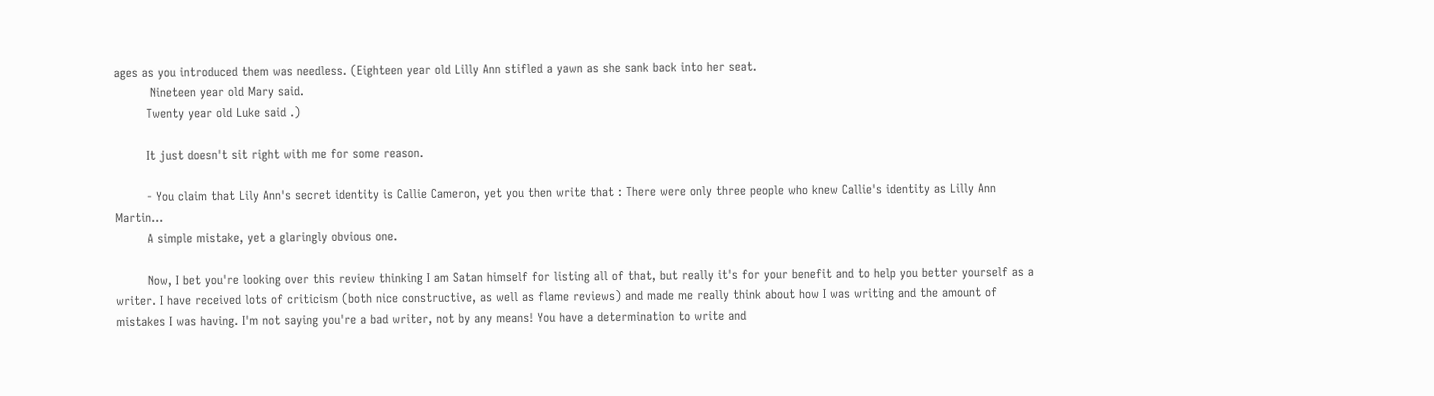ages as you introduced them was needless. (Eighteen year old Lilly Ann stifled a yawn as she sank back into her seat.
         Nineteen year old Mary said.
        Twenty year old Luke said .)

        It just doesn't sit right with me for some reason.

        - You claim that Lily Ann's secret identity is Callie Cameron, yet you then write that : There were only three people who knew Callie's identity as Lilly Ann Martin...
        A simple mistake, yet a glaringly obvious one.

        Now, I bet you're looking over this review thinking I am Satan himself for listing all of that, but really it's for your benefit and to help you better yourself as a writer. I have received lots of criticism (both nice constructive, as well as flame reviews) and made me really think about how I was writing and the amount of mistakes I was having. I'm not saying you're a bad writer, not by any means! You have a determination to write and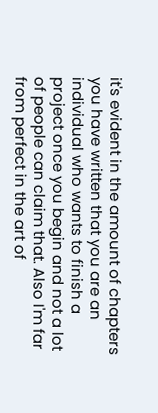it's evident in the amount of chapters you have written that you are an individual who wants to finish a project once you begin and not a lot of people can claim that. Also I'm far from perfect in the art of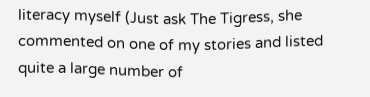literacy myself (Just ask The Tigress, she commented on one of my stories and listed quite a large number of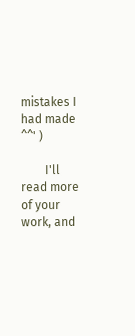mistakes I had made ^^' )

        I'll read more of your work, and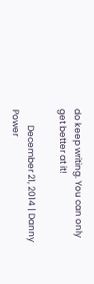do keep writing. You can only get better at it!

        December 21, 2014 | Danny Power